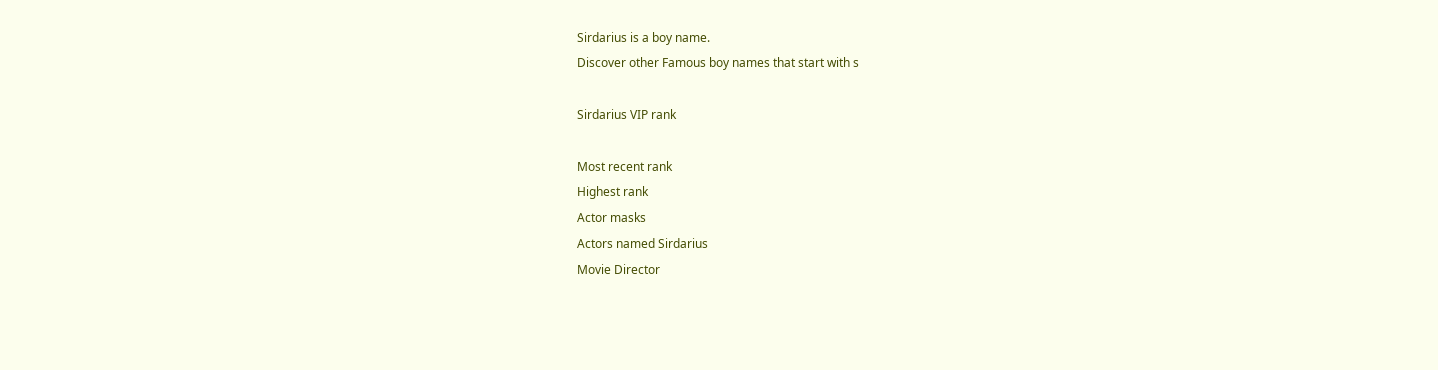Sirdarius is a boy name.
Discover other Famous boy names that start with s

Sirdarius VIP rank

Most recent rank
Highest rank
Actor masks
Actors named Sirdarius
Movie Director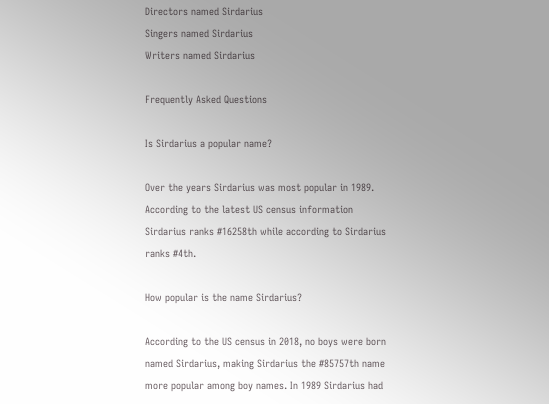Directors named Sirdarius
Singers named Sirdarius
Writers named Sirdarius

Frequently Asked Questions

Is Sirdarius a popular name?

Over the years Sirdarius was most popular in 1989. According to the latest US census information Sirdarius ranks #16258th while according to Sirdarius ranks #4th.

How popular is the name Sirdarius?

According to the US census in 2018, no boys were born named Sirdarius, making Sirdarius the #85757th name more popular among boy names. In 1989 Sirdarius had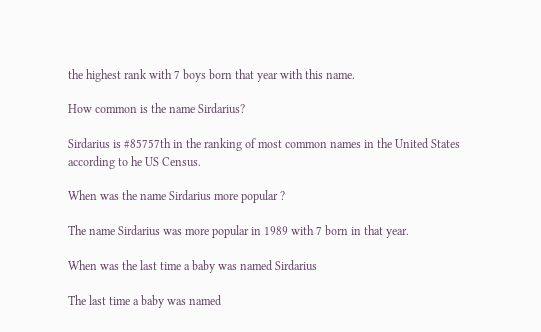the highest rank with 7 boys born that year with this name.

How common is the name Sirdarius?

Sirdarius is #85757th in the ranking of most common names in the United States according to he US Census.

When was the name Sirdarius more popular ?

The name Sirdarius was more popular in 1989 with 7 born in that year.

When was the last time a baby was named Sirdarius

The last time a baby was named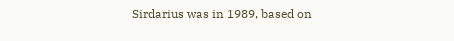Sirdarius was in 1989, based on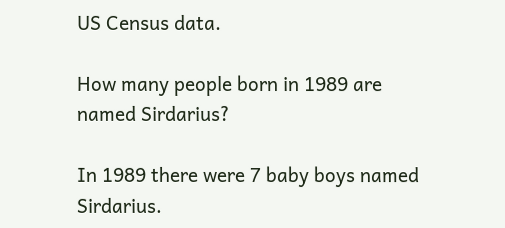US Census data.

How many people born in 1989 are named Sirdarius?

In 1989 there were 7 baby boys named Sirdarius.